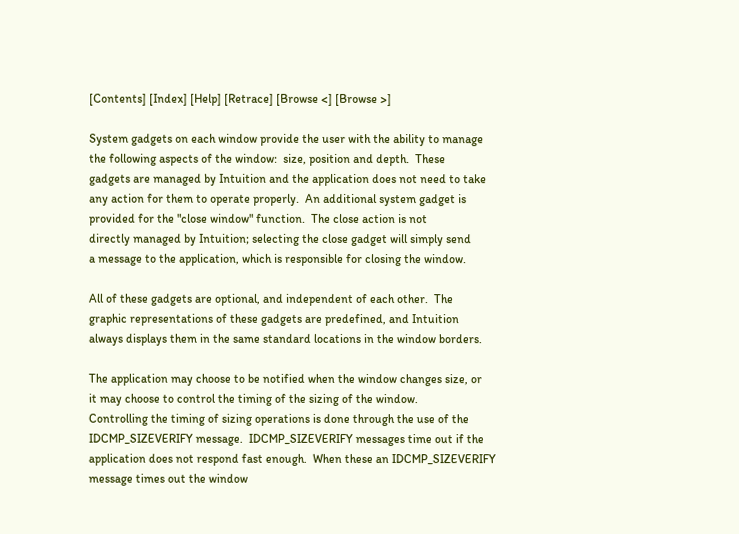[Contents] [Index] [Help] [Retrace] [Browse <] [Browse >]

System gadgets on each window provide the user with the ability to manage
the following aspects of the window:  size, position and depth.  These
gadgets are managed by Intuition and the application does not need to take
any action for them to operate properly.  An additional system gadget is
provided for the "close window" function.  The close action is not
directly managed by Intuition; selecting the close gadget will simply send
a message to the application, which is responsible for closing the window.

All of these gadgets are optional, and independent of each other.  The
graphic representations of these gadgets are predefined, and Intuition
always displays them in the same standard locations in the window borders.

The application may choose to be notified when the window changes size, or
it may choose to control the timing of the sizing of the window.
Controlling the timing of sizing operations is done through the use of the
IDCMP_SIZEVERIFY message.  IDCMP_SIZEVERIFY messages time out if the
application does not respond fast enough.  When these an IDCMP_SIZEVERIFY
message times out the window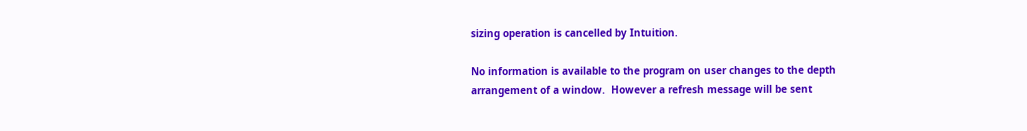sizing operation is cancelled by Intuition.

No information is available to the program on user changes to the depth
arrangement of a window.  However a refresh message will be sent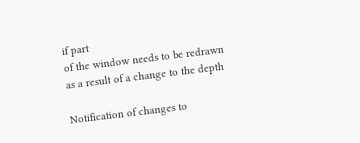if part
of the window needs to be redrawn as a result of a change to the depth

Notification of changes to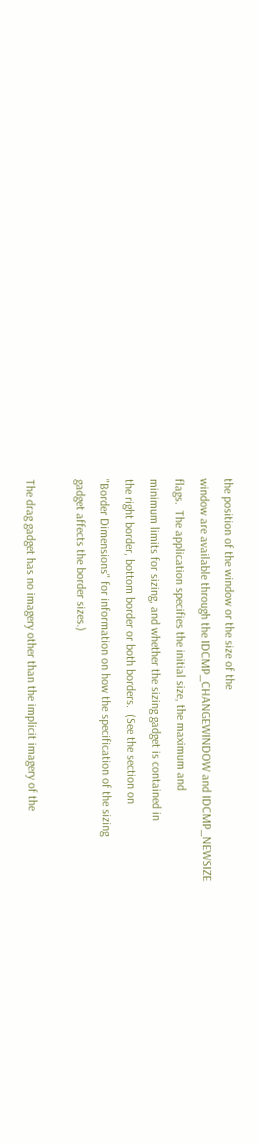the position of the window or the size of the
window are available through the IDCMP_CHANGEWINDOW and IDCMP_NEWSIZE
flags.  The application specifies the initial size, the maximum and
minimum limits for sizing, and whether the sizing gadget is contained in
the right border, bottom border or both borders.  (See the section on
"Border Dimensions" for information on how the specification of the sizing
gadget affects the border sizes.)

The drag gadget has no imagery other than the implicit imagery of the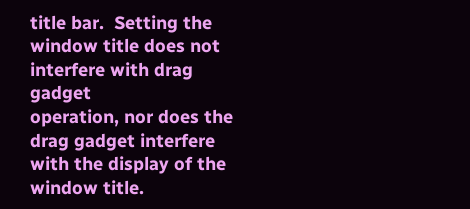title bar.  Setting the window title does not interfere with drag gadget
operation, nor does the drag gadget interfere with the display of the
window title.